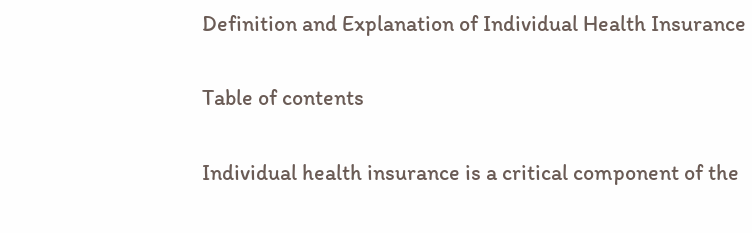Definition and Explanation of Individual Health Insurance

Table of contents

Individual health insurance is a critical component of the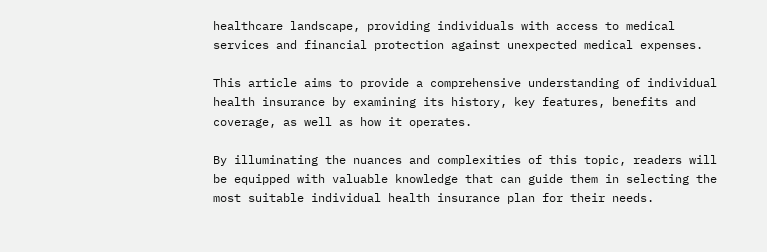healthcare landscape, providing individuals with access to medical services and financial protection against unexpected medical expenses.

This article aims to provide a comprehensive understanding of individual health insurance by examining its history, key features, benefits and coverage, as well as how it operates.

By illuminating the nuances and complexities of this topic, readers will be equipped with valuable knowledge that can guide them in selecting the most suitable individual health insurance plan for their needs.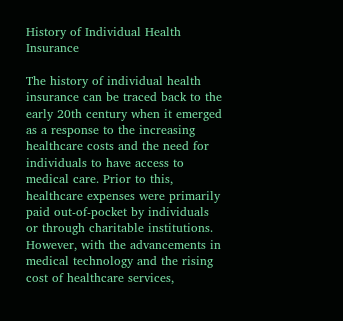History of Individual Health Insurance

The history of individual health insurance can be traced back to the early 20th century when it emerged as a response to the increasing healthcare costs and the need for individuals to have access to medical care. Prior to this, healthcare expenses were primarily paid out-of-pocket by individuals or through charitable institutions. However, with the advancements in medical technology and the rising cost of healthcare services,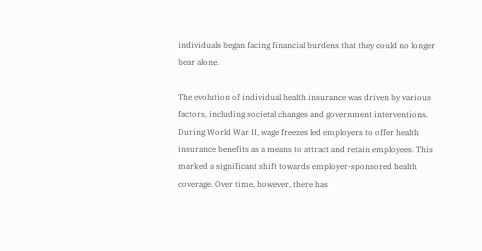individuals began facing financial burdens that they could no longer bear alone.

The evolution of individual health insurance was driven by various factors, including societal changes and government interventions. During World War II, wage freezes led employers to offer health insurance benefits as a means to attract and retain employees. This marked a significant shift towards employer-sponsored health coverage. Over time, however, there has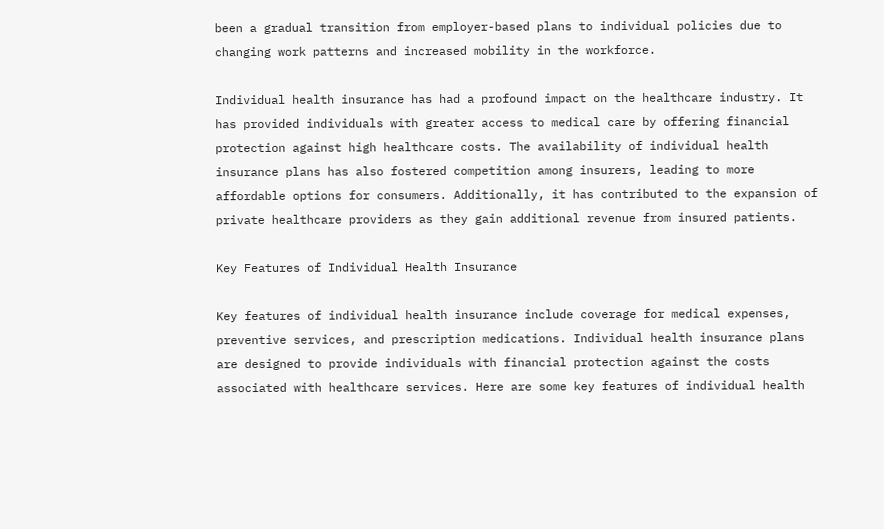been a gradual transition from employer-based plans to individual policies due to changing work patterns and increased mobility in the workforce.

Individual health insurance has had a profound impact on the healthcare industry. It has provided individuals with greater access to medical care by offering financial protection against high healthcare costs. The availability of individual health insurance plans has also fostered competition among insurers, leading to more affordable options for consumers. Additionally, it has contributed to the expansion of private healthcare providers as they gain additional revenue from insured patients.

Key Features of Individual Health Insurance

Key features of individual health insurance include coverage for medical expenses, preventive services, and prescription medications. Individual health insurance plans are designed to provide individuals with financial protection against the costs associated with healthcare services. Here are some key features of individual health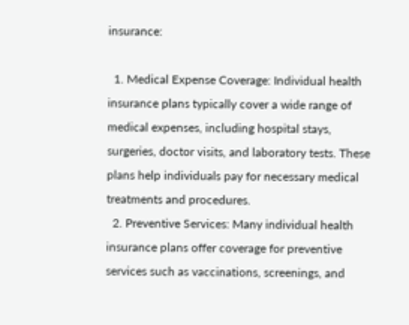insurance:

  1. Medical Expense Coverage: Individual health insurance plans typically cover a wide range of medical expenses, including hospital stays, surgeries, doctor visits, and laboratory tests. These plans help individuals pay for necessary medical treatments and procedures.
  2. Preventive Services: Many individual health insurance plans offer coverage for preventive services such as vaccinations, screenings, and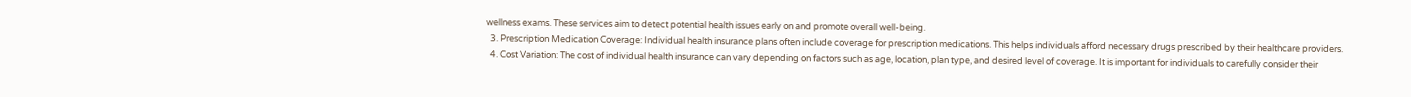wellness exams. These services aim to detect potential health issues early on and promote overall well-being.
  3. Prescription Medication Coverage: Individual health insurance plans often include coverage for prescription medications. This helps individuals afford necessary drugs prescribed by their healthcare providers.
  4. Cost Variation: The cost of individual health insurance can vary depending on factors such as age, location, plan type, and desired level of coverage. It is important for individuals to carefully consider their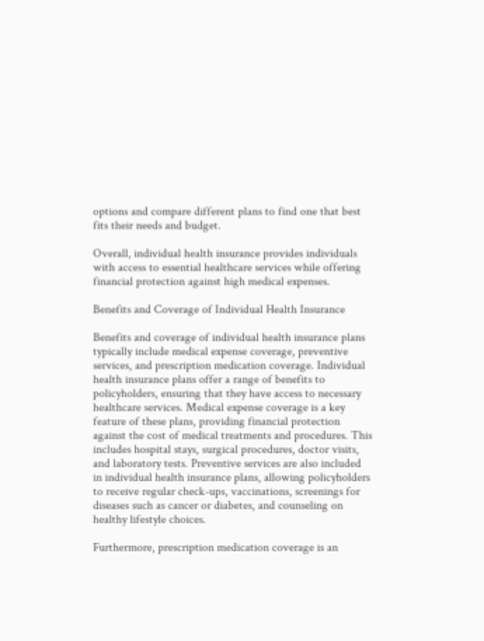options and compare different plans to find one that best fits their needs and budget.

Overall, individual health insurance provides individuals with access to essential healthcare services while offering financial protection against high medical expenses.

Benefits and Coverage of Individual Health Insurance

Benefits and coverage of individual health insurance plans typically include medical expense coverage, preventive services, and prescription medication coverage. Individual health insurance plans offer a range of benefits to policyholders, ensuring that they have access to necessary healthcare services. Medical expense coverage is a key feature of these plans, providing financial protection against the cost of medical treatments and procedures. This includes hospital stays, surgical procedures, doctor visits, and laboratory tests. Preventive services are also included in individual health insurance plans, allowing policyholders to receive regular check-ups, vaccinations, screenings for diseases such as cancer or diabetes, and counseling on healthy lifestyle choices.

Furthermore, prescription medication coverage is an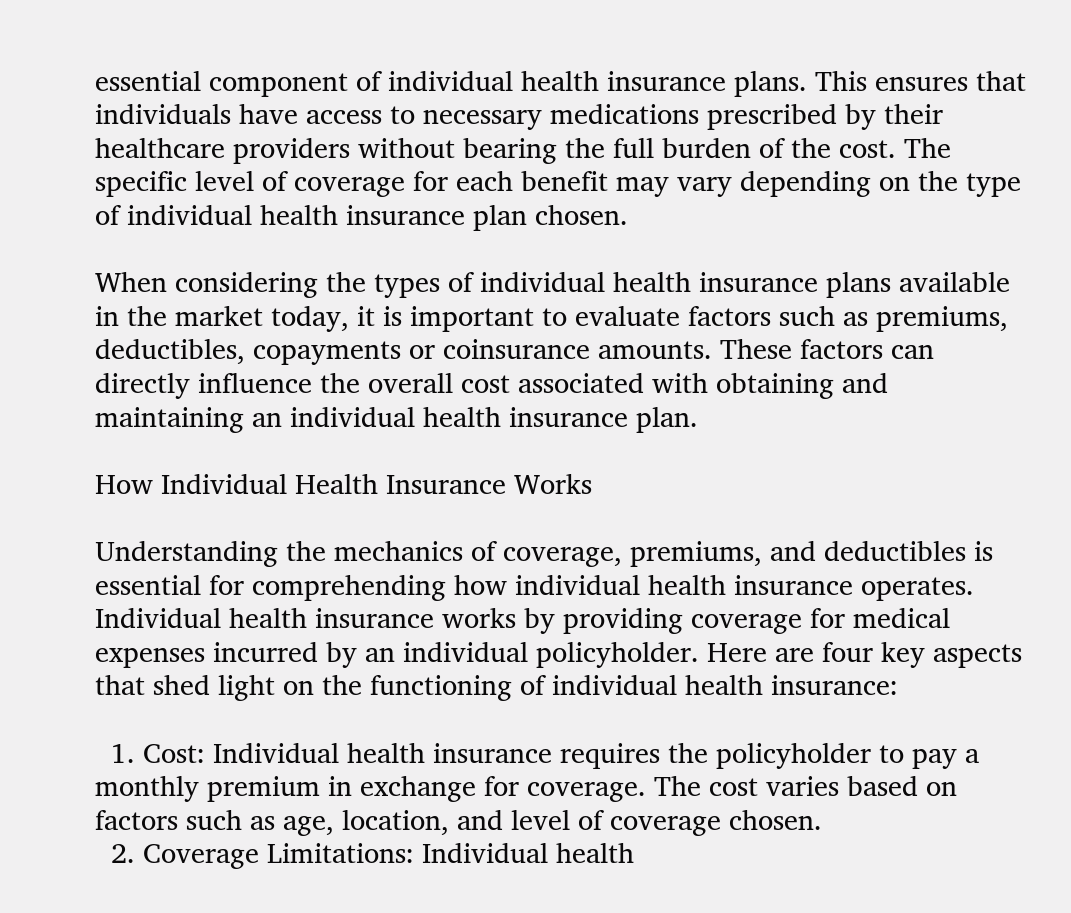essential component of individual health insurance plans. This ensures that individuals have access to necessary medications prescribed by their healthcare providers without bearing the full burden of the cost. The specific level of coverage for each benefit may vary depending on the type of individual health insurance plan chosen.

When considering the types of individual health insurance plans available in the market today, it is important to evaluate factors such as premiums, deductibles, copayments or coinsurance amounts. These factors can directly influence the overall cost associated with obtaining and maintaining an individual health insurance plan.

How Individual Health Insurance Works

Understanding the mechanics of coverage, premiums, and deductibles is essential for comprehending how individual health insurance operates. Individual health insurance works by providing coverage for medical expenses incurred by an individual policyholder. Here are four key aspects that shed light on the functioning of individual health insurance:

  1. Cost: Individual health insurance requires the policyholder to pay a monthly premium in exchange for coverage. The cost varies based on factors such as age, location, and level of coverage chosen.
  2. Coverage Limitations: Individual health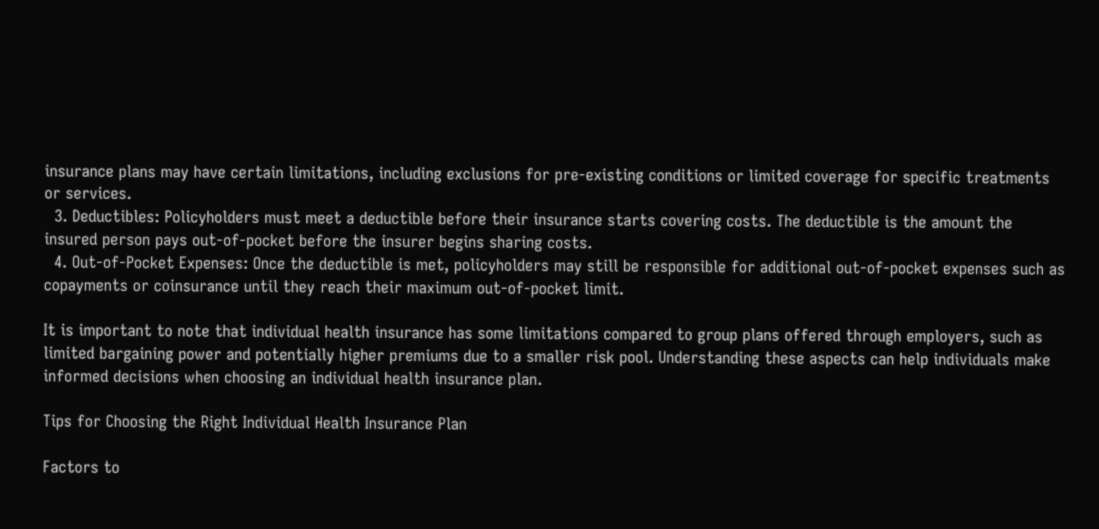insurance plans may have certain limitations, including exclusions for pre-existing conditions or limited coverage for specific treatments or services.
  3. Deductibles: Policyholders must meet a deductible before their insurance starts covering costs. The deductible is the amount the insured person pays out-of-pocket before the insurer begins sharing costs.
  4. Out-of-Pocket Expenses: Once the deductible is met, policyholders may still be responsible for additional out-of-pocket expenses such as copayments or coinsurance until they reach their maximum out-of-pocket limit.

It is important to note that individual health insurance has some limitations compared to group plans offered through employers, such as limited bargaining power and potentially higher premiums due to a smaller risk pool. Understanding these aspects can help individuals make informed decisions when choosing an individual health insurance plan.

Tips for Choosing the Right Individual Health Insurance Plan

Factors to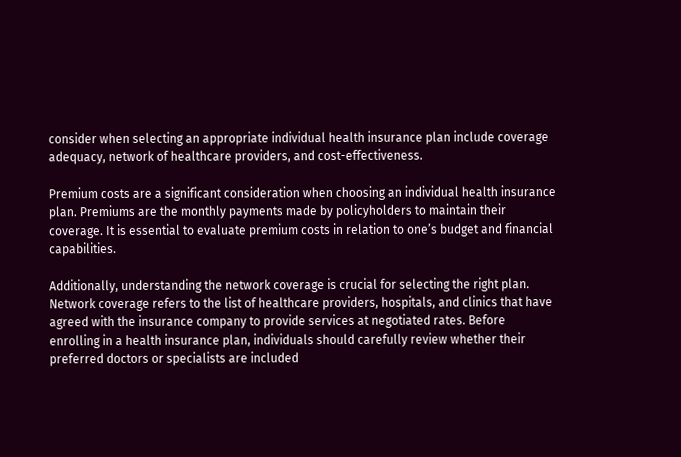consider when selecting an appropriate individual health insurance plan include coverage adequacy, network of healthcare providers, and cost-effectiveness.

Premium costs are a significant consideration when choosing an individual health insurance plan. Premiums are the monthly payments made by policyholders to maintain their coverage. It is essential to evaluate premium costs in relation to one’s budget and financial capabilities.

Additionally, understanding the network coverage is crucial for selecting the right plan. Network coverage refers to the list of healthcare providers, hospitals, and clinics that have agreed with the insurance company to provide services at negotiated rates. Before enrolling in a health insurance plan, individuals should carefully review whether their preferred doctors or specialists are included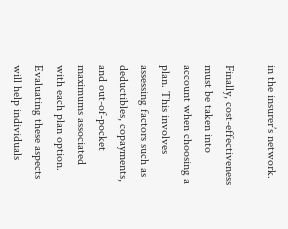in the insurer’s network.

Finally, cost-effectiveness must be taken into account when choosing a plan. This involves assessing factors such as deductibles, copayments, and out-of-pocket maximums associated with each plan option. Evaluating these aspects will help individuals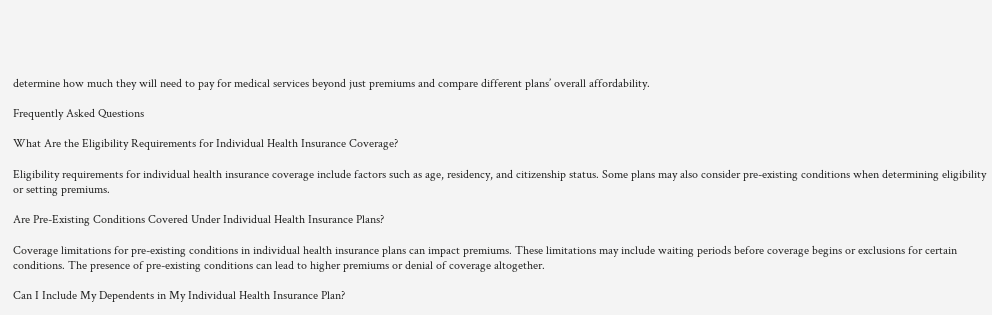determine how much they will need to pay for medical services beyond just premiums and compare different plans’ overall affordability.

Frequently Asked Questions

What Are the Eligibility Requirements for Individual Health Insurance Coverage?

Eligibility requirements for individual health insurance coverage include factors such as age, residency, and citizenship status. Some plans may also consider pre-existing conditions when determining eligibility or setting premiums.

Are Pre-Existing Conditions Covered Under Individual Health Insurance Plans?

Coverage limitations for pre-existing conditions in individual health insurance plans can impact premiums. These limitations may include waiting periods before coverage begins or exclusions for certain conditions. The presence of pre-existing conditions can lead to higher premiums or denial of coverage altogether.

Can I Include My Dependents in My Individual Health Insurance Plan?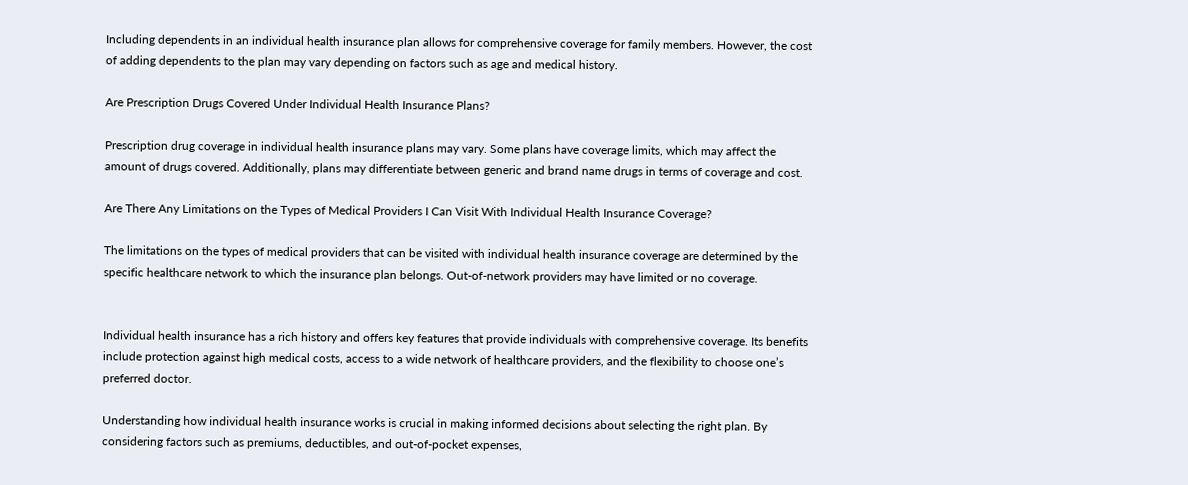Including dependents in an individual health insurance plan allows for comprehensive coverage for family members. However, the cost of adding dependents to the plan may vary depending on factors such as age and medical history.

Are Prescription Drugs Covered Under Individual Health Insurance Plans?

Prescription drug coverage in individual health insurance plans may vary. Some plans have coverage limits, which may affect the amount of drugs covered. Additionally, plans may differentiate between generic and brand name drugs in terms of coverage and cost.

Are There Any Limitations on the Types of Medical Providers I Can Visit With Individual Health Insurance Coverage?

The limitations on the types of medical providers that can be visited with individual health insurance coverage are determined by the specific healthcare network to which the insurance plan belongs. Out-of-network providers may have limited or no coverage.


Individual health insurance has a rich history and offers key features that provide individuals with comprehensive coverage. Its benefits include protection against high medical costs, access to a wide network of healthcare providers, and the flexibility to choose one’s preferred doctor.

Understanding how individual health insurance works is crucial in making informed decisions about selecting the right plan. By considering factors such as premiums, deductibles, and out-of-pocket expenses,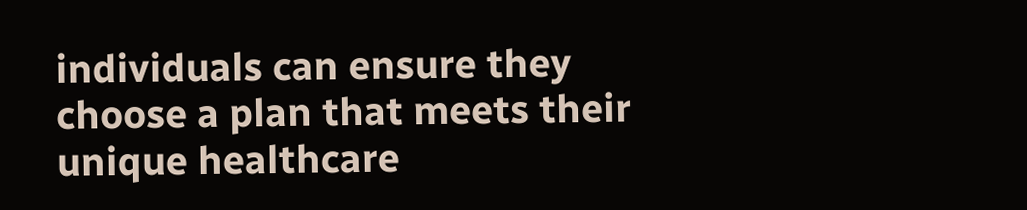individuals can ensure they choose a plan that meets their unique healthcare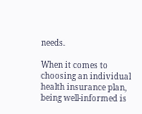needs.

When it comes to choosing an individual health insurance plan, being well-informed is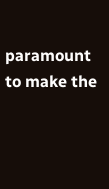paramount to make the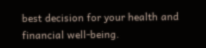best decision for your health and financial well-being.